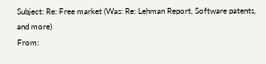Subject: Re: Free market (Was: Re: Lehman Report, Software patents, and more)
From: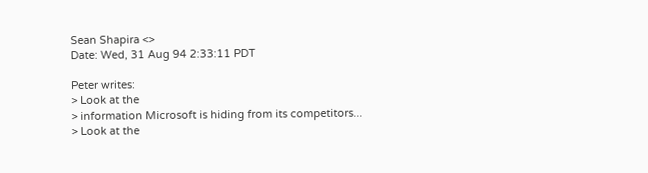Sean Shapira <>
Date: Wed, 31 Aug 94 2:33:11 PDT

Peter writes:
> Look at the
> information Microsoft is hiding from its competitors...
> Look at the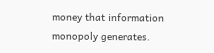money that information monopoly generates.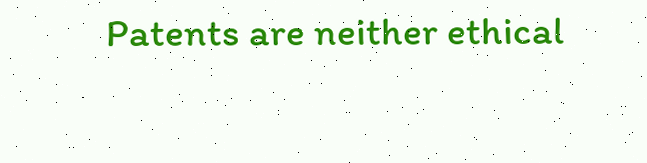Patents are neither ethical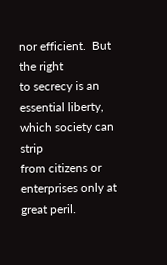nor efficient.  But the right
to secrecy is an essential liberty, which society can strip
from citizens or enterprises only at great peril.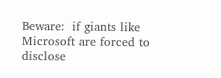Beware:  if giants like Microsoft are forced to disclose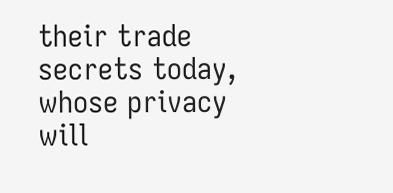their trade secrets today, whose privacy will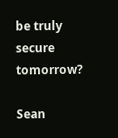be truly
secure tomorrow?

Sean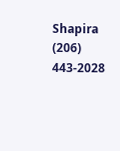Shapira        (206) 443-2028